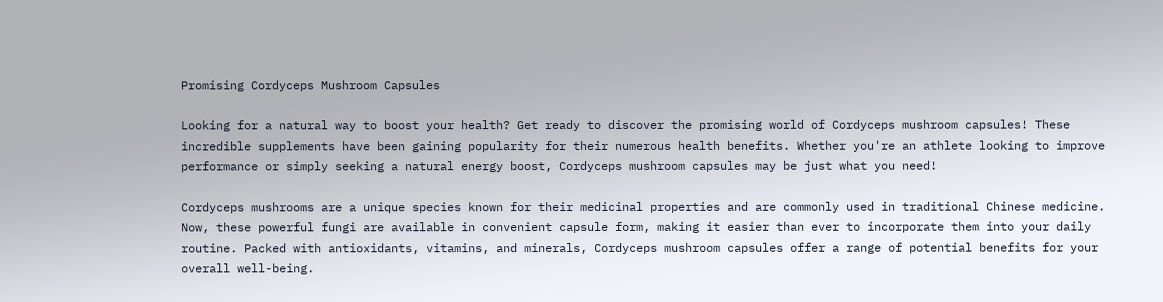Promising Cordyceps Mushroom Capsules

Looking for a natural way to boost your health? Get ready to discover the promising world of Cordyceps mushroom capsules! These incredible supplements have been gaining popularity for their numerous health benefits. Whether you're an athlete looking to improve performance or simply seeking a natural energy boost, Cordyceps mushroom capsules may be just what you need!

Cordyceps mushrooms are a unique species known for their medicinal properties and are commonly used in traditional Chinese medicine. Now, these powerful fungi are available in convenient capsule form, making it easier than ever to incorporate them into your daily routine. Packed with antioxidants, vitamins, and minerals, Cordyceps mushroom capsules offer a range of potential benefits for your overall well-being.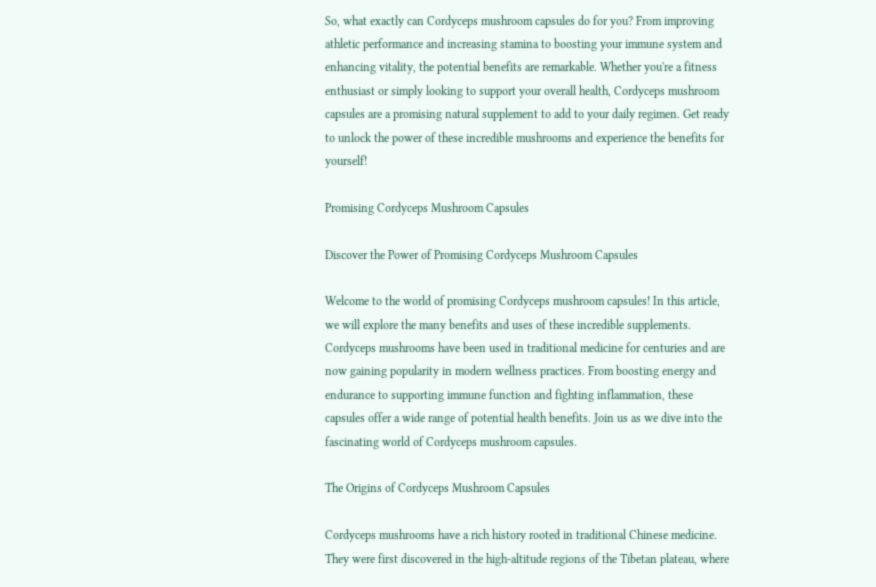So, what exactly can Cordyceps mushroom capsules do for you? From improving athletic performance and increasing stamina to boosting your immune system and enhancing vitality, the potential benefits are remarkable. Whether you're a fitness enthusiast or simply looking to support your overall health, Cordyceps mushroom capsules are a promising natural supplement to add to your daily regimen. Get ready to unlock the power of these incredible mushrooms and experience the benefits for yourself!

Promising Cordyceps Mushroom Capsules

Discover the Power of Promising Cordyceps Mushroom Capsules

Welcome to the world of promising Cordyceps mushroom capsules! In this article, we will explore the many benefits and uses of these incredible supplements. Cordyceps mushrooms have been used in traditional medicine for centuries and are now gaining popularity in modern wellness practices. From boosting energy and endurance to supporting immune function and fighting inflammation, these capsules offer a wide range of potential health benefits. Join us as we dive into the fascinating world of Cordyceps mushroom capsules.

The Origins of Cordyceps Mushroom Capsules

Cordyceps mushrooms have a rich history rooted in traditional Chinese medicine. They were first discovered in the high-altitude regions of the Tibetan plateau, where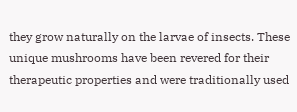they grow naturally on the larvae of insects. These unique mushrooms have been revered for their therapeutic properties and were traditionally used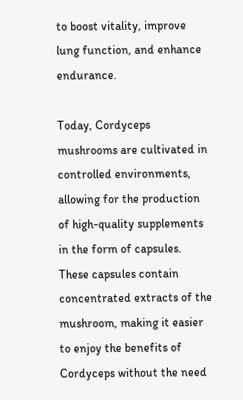to boost vitality, improve lung function, and enhance endurance.

Today, Cordyceps mushrooms are cultivated in controlled environments, allowing for the production of high-quality supplements in the form of capsules. These capsules contain concentrated extracts of the mushroom, making it easier to enjoy the benefits of Cordyceps without the need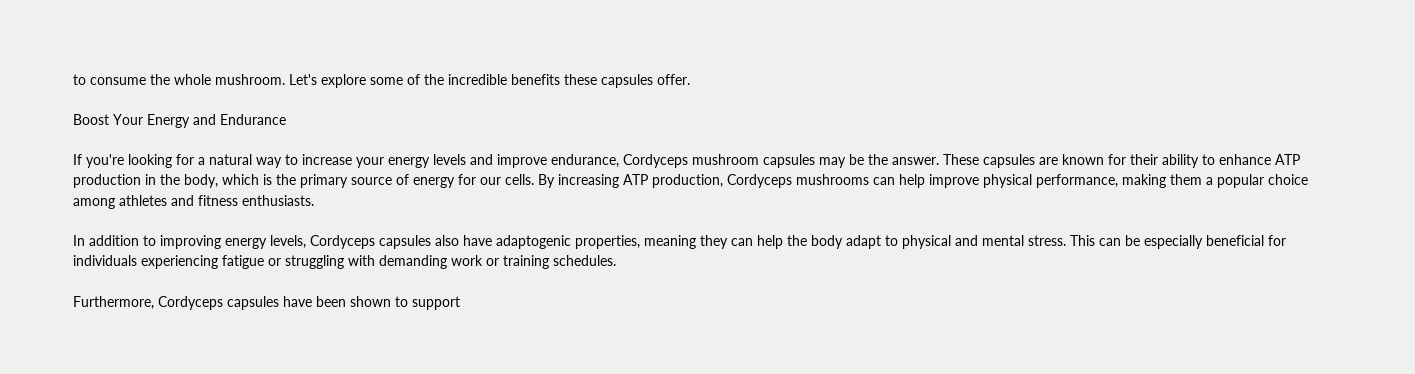to consume the whole mushroom. Let's explore some of the incredible benefits these capsules offer.

Boost Your Energy and Endurance

If you're looking for a natural way to increase your energy levels and improve endurance, Cordyceps mushroom capsules may be the answer. These capsules are known for their ability to enhance ATP production in the body, which is the primary source of energy for our cells. By increasing ATP production, Cordyceps mushrooms can help improve physical performance, making them a popular choice among athletes and fitness enthusiasts.

In addition to improving energy levels, Cordyceps capsules also have adaptogenic properties, meaning they can help the body adapt to physical and mental stress. This can be especially beneficial for individuals experiencing fatigue or struggling with demanding work or training schedules.

Furthermore, Cordyceps capsules have been shown to support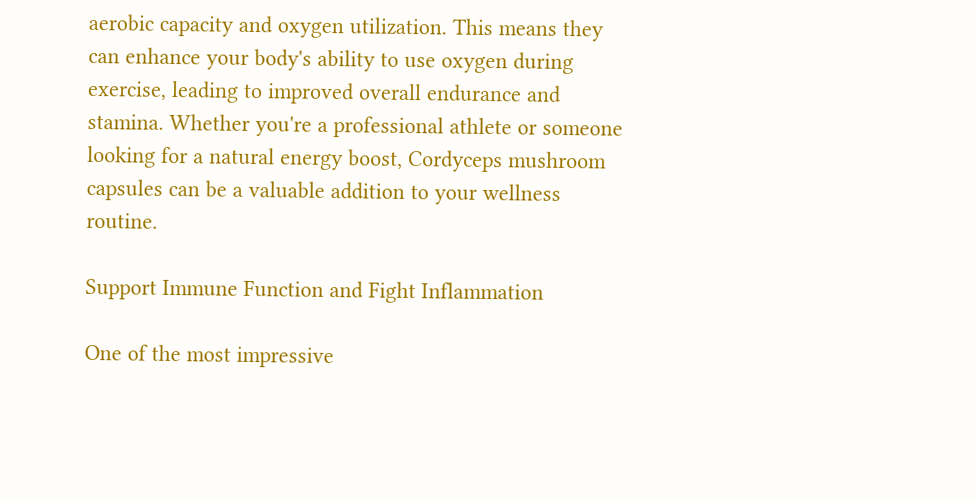aerobic capacity and oxygen utilization. This means they can enhance your body's ability to use oxygen during exercise, leading to improved overall endurance and stamina. Whether you're a professional athlete or someone looking for a natural energy boost, Cordyceps mushroom capsules can be a valuable addition to your wellness routine.

Support Immune Function and Fight Inflammation

One of the most impressive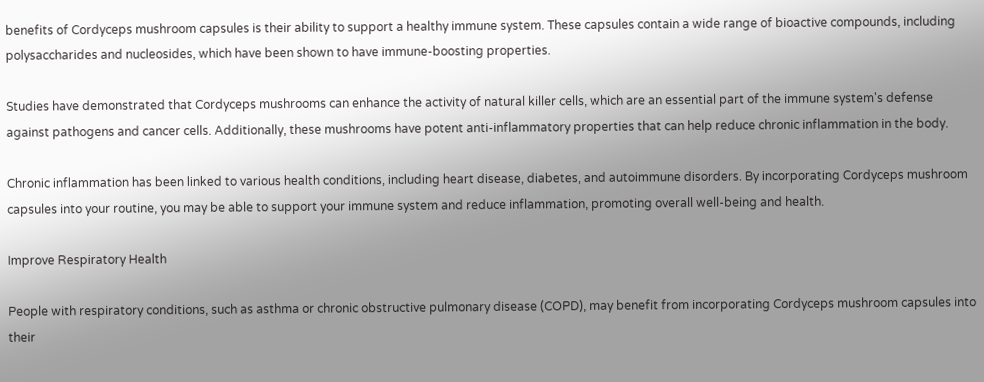benefits of Cordyceps mushroom capsules is their ability to support a healthy immune system. These capsules contain a wide range of bioactive compounds, including polysaccharides and nucleosides, which have been shown to have immune-boosting properties.

Studies have demonstrated that Cordyceps mushrooms can enhance the activity of natural killer cells, which are an essential part of the immune system's defense against pathogens and cancer cells. Additionally, these mushrooms have potent anti-inflammatory properties that can help reduce chronic inflammation in the body.

Chronic inflammation has been linked to various health conditions, including heart disease, diabetes, and autoimmune disorders. By incorporating Cordyceps mushroom capsules into your routine, you may be able to support your immune system and reduce inflammation, promoting overall well-being and health.

Improve Respiratory Health

People with respiratory conditions, such as asthma or chronic obstructive pulmonary disease (COPD), may benefit from incorporating Cordyceps mushroom capsules into their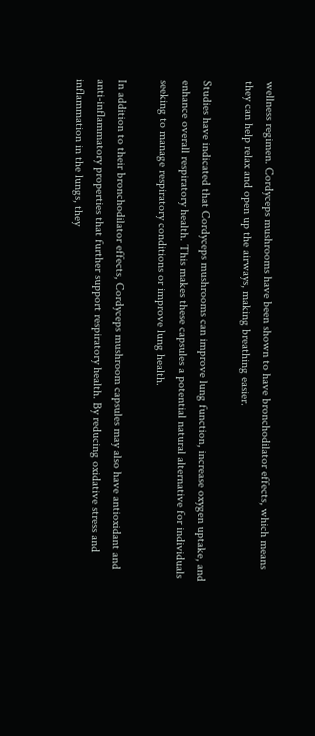wellness regimen. Cordyceps mushrooms have been shown to have bronchodilator effects, which means they can help relax and open up the airways, making breathing easier.

Studies have indicated that Cordyceps mushrooms can improve lung function, increase oxygen uptake, and enhance overall respiratory health. This makes these capsules a potential natural alternative for individuals seeking to manage respiratory conditions or improve lung health.

In addition to their bronchodilator effects, Cordyceps mushroom capsules may also have antioxidant and anti-inflammatory properties that further support respiratory health. By reducing oxidative stress and inflammation in the lungs, they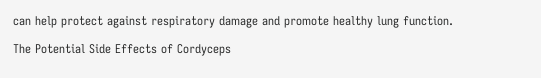can help protect against respiratory damage and promote healthy lung function.

The Potential Side Effects of Cordyceps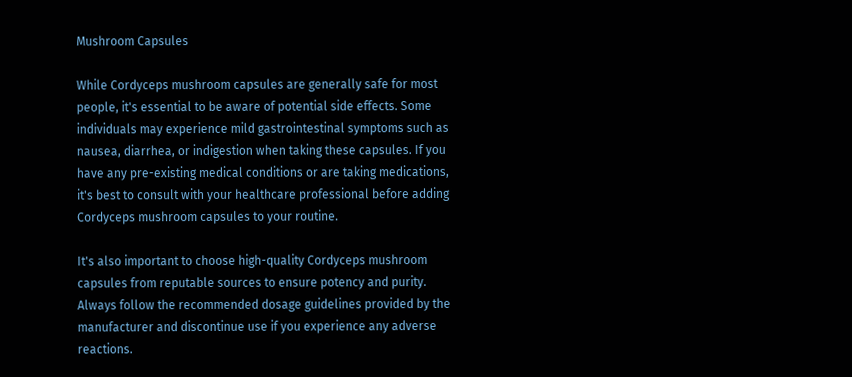Mushroom Capsules

While Cordyceps mushroom capsules are generally safe for most people, it's essential to be aware of potential side effects. Some individuals may experience mild gastrointestinal symptoms such as nausea, diarrhea, or indigestion when taking these capsules. If you have any pre-existing medical conditions or are taking medications, it's best to consult with your healthcare professional before adding Cordyceps mushroom capsules to your routine.

It's also important to choose high-quality Cordyceps mushroom capsules from reputable sources to ensure potency and purity. Always follow the recommended dosage guidelines provided by the manufacturer and discontinue use if you experience any adverse reactions.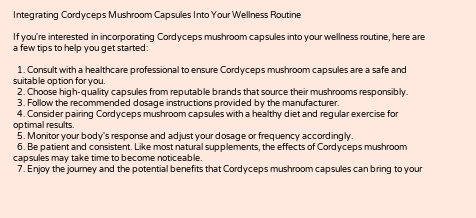Integrating Cordyceps Mushroom Capsules Into Your Wellness Routine

If you're interested in incorporating Cordyceps mushroom capsules into your wellness routine, here are a few tips to help you get started:

  1. Consult with a healthcare professional to ensure Cordyceps mushroom capsules are a safe and suitable option for you.
  2. Choose high-quality capsules from reputable brands that source their mushrooms responsibly.
  3. Follow the recommended dosage instructions provided by the manufacturer.
  4. Consider pairing Cordyceps mushroom capsules with a healthy diet and regular exercise for optimal results.
  5. Monitor your body's response and adjust your dosage or frequency accordingly.
  6. Be patient and consistent. Like most natural supplements, the effects of Cordyceps mushroom capsules may take time to become noticeable.
  7. Enjoy the journey and the potential benefits that Cordyceps mushroom capsules can bring to your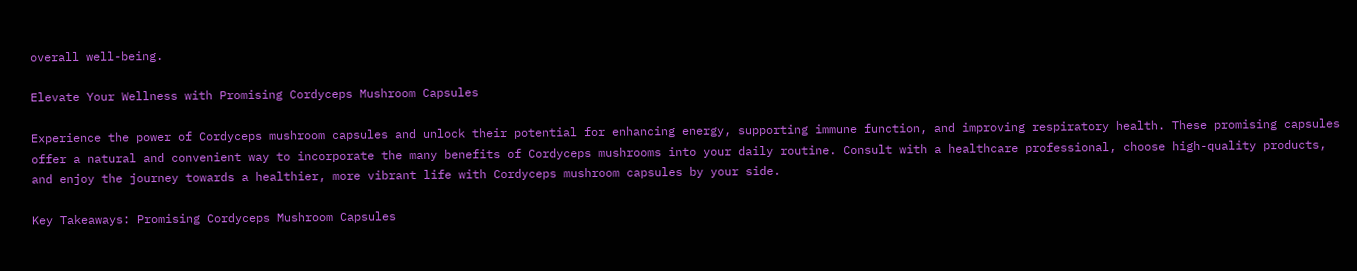overall well-being.

Elevate Your Wellness with Promising Cordyceps Mushroom Capsules

Experience the power of Cordyceps mushroom capsules and unlock their potential for enhancing energy, supporting immune function, and improving respiratory health. These promising capsules offer a natural and convenient way to incorporate the many benefits of Cordyceps mushrooms into your daily routine. Consult with a healthcare professional, choose high-quality products, and enjoy the journey towards a healthier, more vibrant life with Cordyceps mushroom capsules by your side.

Key Takeaways: Promising Cordyceps Mushroom Capsules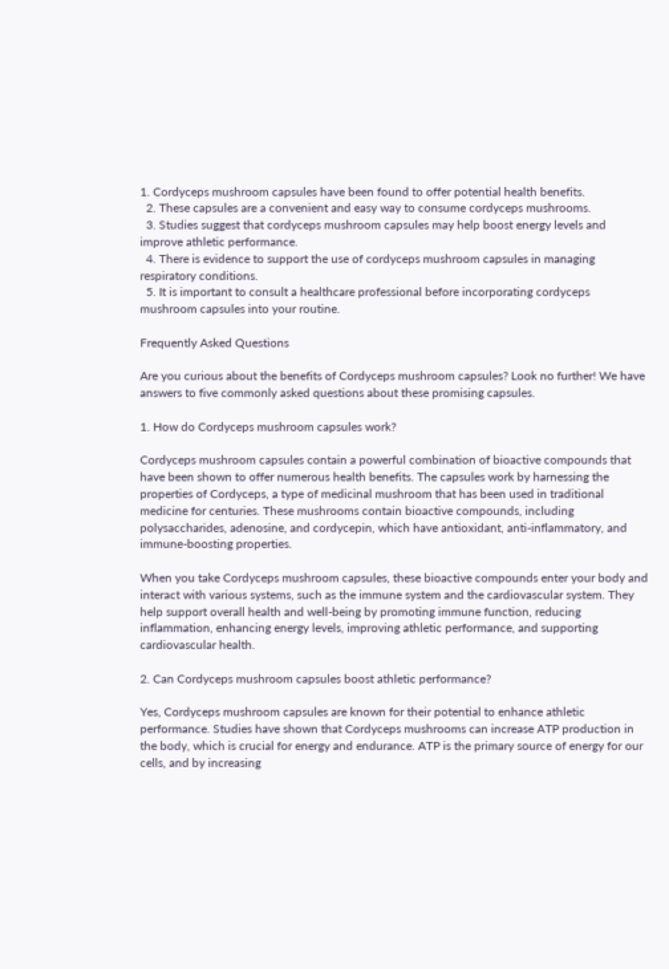1. Cordyceps mushroom capsules have been found to offer potential health benefits.
  2. These capsules are a convenient and easy way to consume cordyceps mushrooms.
  3. Studies suggest that cordyceps mushroom capsules may help boost energy levels and improve athletic performance.
  4. There is evidence to support the use of cordyceps mushroom capsules in managing respiratory conditions.
  5. It is important to consult a healthcare professional before incorporating cordyceps mushroom capsules into your routine.

Frequently Asked Questions

Are you curious about the benefits of Cordyceps mushroom capsules? Look no further! We have answers to five commonly asked questions about these promising capsules.

1. How do Cordyceps mushroom capsules work?

Cordyceps mushroom capsules contain a powerful combination of bioactive compounds that have been shown to offer numerous health benefits. The capsules work by harnessing the properties of Cordyceps, a type of medicinal mushroom that has been used in traditional medicine for centuries. These mushrooms contain bioactive compounds, including polysaccharides, adenosine, and cordycepin, which have antioxidant, anti-inflammatory, and immune-boosting properties.

When you take Cordyceps mushroom capsules, these bioactive compounds enter your body and interact with various systems, such as the immune system and the cardiovascular system. They help support overall health and well-being by promoting immune function, reducing inflammation, enhancing energy levels, improving athletic performance, and supporting cardiovascular health.

2. Can Cordyceps mushroom capsules boost athletic performance?

Yes, Cordyceps mushroom capsules are known for their potential to enhance athletic performance. Studies have shown that Cordyceps mushrooms can increase ATP production in the body, which is crucial for energy and endurance. ATP is the primary source of energy for our cells, and by increasing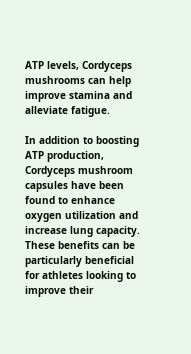ATP levels, Cordyceps mushrooms can help improve stamina and alleviate fatigue.

In addition to boosting ATP production, Cordyceps mushroom capsules have been found to enhance oxygen utilization and increase lung capacity. These benefits can be particularly beneficial for athletes looking to improve their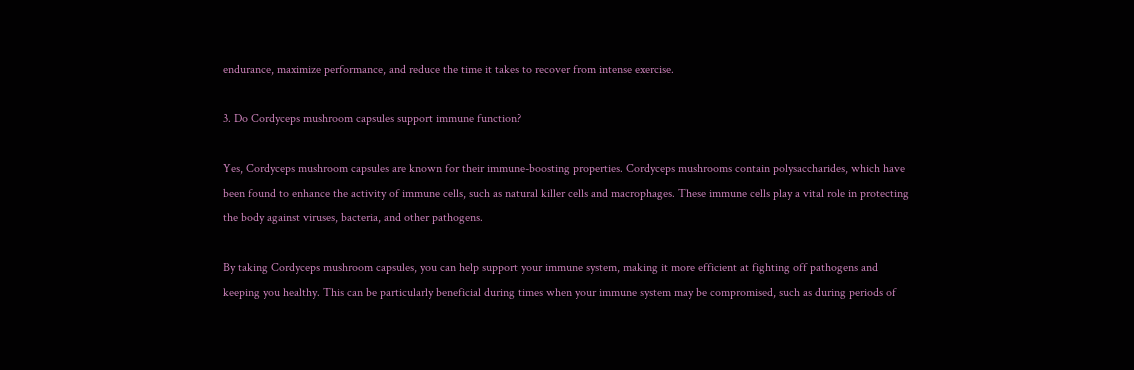endurance, maximize performance, and reduce the time it takes to recover from intense exercise.

3. Do Cordyceps mushroom capsules support immune function?

Yes, Cordyceps mushroom capsules are known for their immune-boosting properties. Cordyceps mushrooms contain polysaccharides, which have been found to enhance the activity of immune cells, such as natural killer cells and macrophages. These immune cells play a vital role in protecting the body against viruses, bacteria, and other pathogens.

By taking Cordyceps mushroom capsules, you can help support your immune system, making it more efficient at fighting off pathogens and keeping you healthy. This can be particularly beneficial during times when your immune system may be compromised, such as during periods of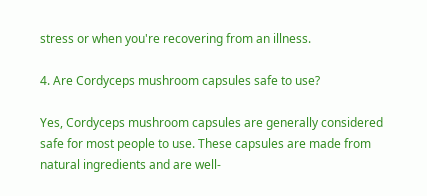stress or when you're recovering from an illness.

4. Are Cordyceps mushroom capsules safe to use?

Yes, Cordyceps mushroom capsules are generally considered safe for most people to use. These capsules are made from natural ingredients and are well-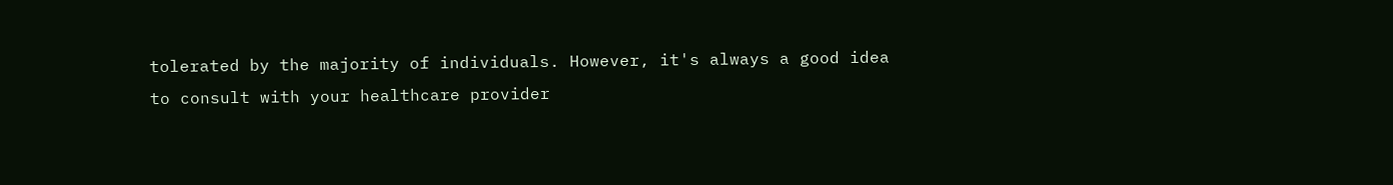tolerated by the majority of individuals. However, it's always a good idea to consult with your healthcare provider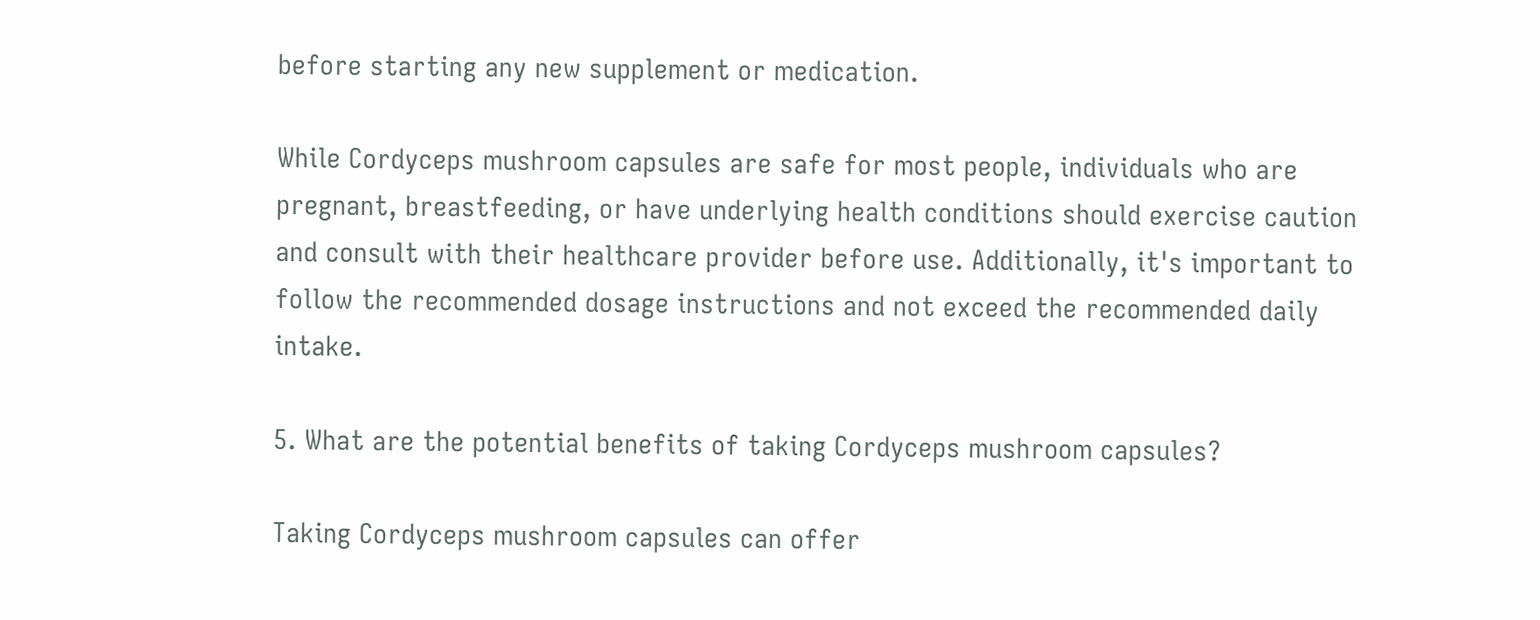before starting any new supplement or medication.

While Cordyceps mushroom capsules are safe for most people, individuals who are pregnant, breastfeeding, or have underlying health conditions should exercise caution and consult with their healthcare provider before use. Additionally, it's important to follow the recommended dosage instructions and not exceed the recommended daily intake.

5. What are the potential benefits of taking Cordyceps mushroom capsules?

Taking Cordyceps mushroom capsules can offer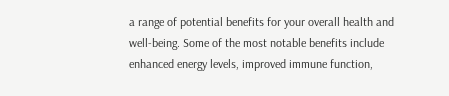a range of potential benefits for your overall health and well-being. Some of the most notable benefits include enhanced energy levels, improved immune function,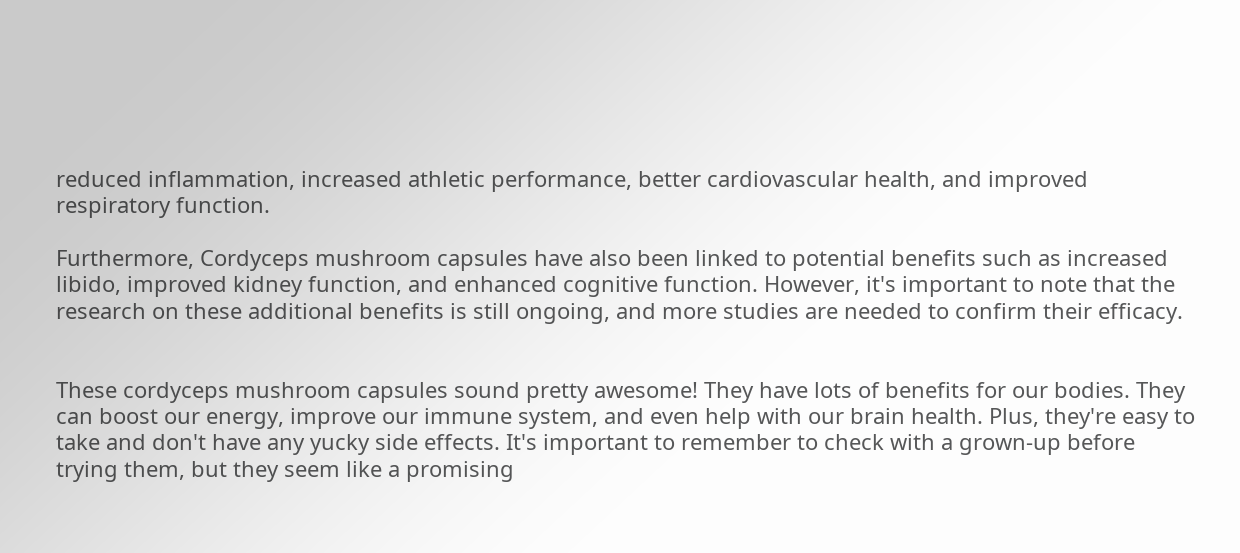reduced inflammation, increased athletic performance, better cardiovascular health, and improved respiratory function.

Furthermore, Cordyceps mushroom capsules have also been linked to potential benefits such as increased libido, improved kidney function, and enhanced cognitive function. However, it's important to note that the research on these additional benefits is still ongoing, and more studies are needed to confirm their efficacy.


These cordyceps mushroom capsules sound pretty awesome! They have lots of benefits for our bodies. They can boost our energy, improve our immune system, and even help with our brain health. Plus, they're easy to take and don't have any yucky side effects. It's important to remember to check with a grown-up before trying them, but they seem like a promising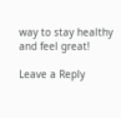way to stay healthy and feel great!

Leave a Reply